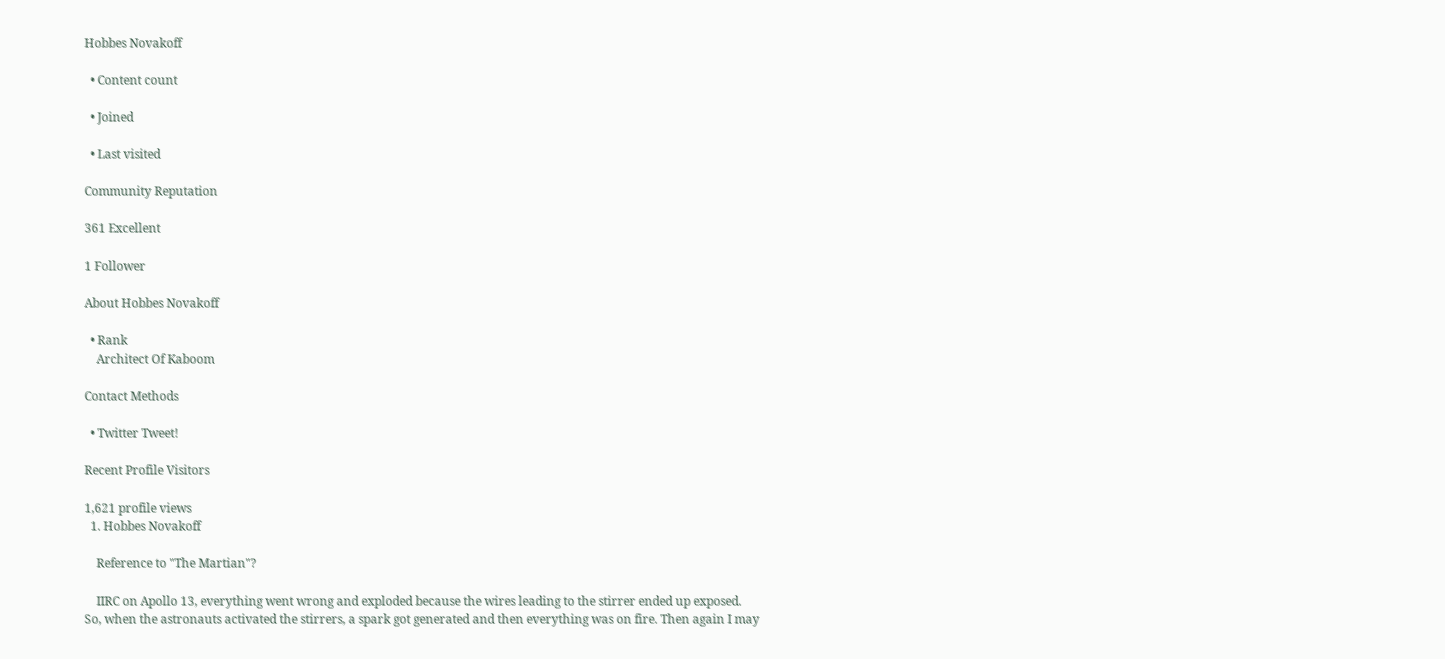Hobbes Novakoff

  • Content count

  • Joined

  • Last visited

Community Reputation

361 Excellent

1 Follower

About Hobbes Novakoff

  • Rank
    Architect Of Kaboom

Contact Methods

  • Twitter Tweet!

Recent Profile Visitors

1,621 profile views
  1. Hobbes Novakoff

    Reference to "The Martian"?

    IIRC on Apollo 13, everything went wrong and exploded because the wires leading to the stirrer ended up exposed. So, when the astronauts activated the stirrers, a spark got generated and then everything was on fire. Then again I may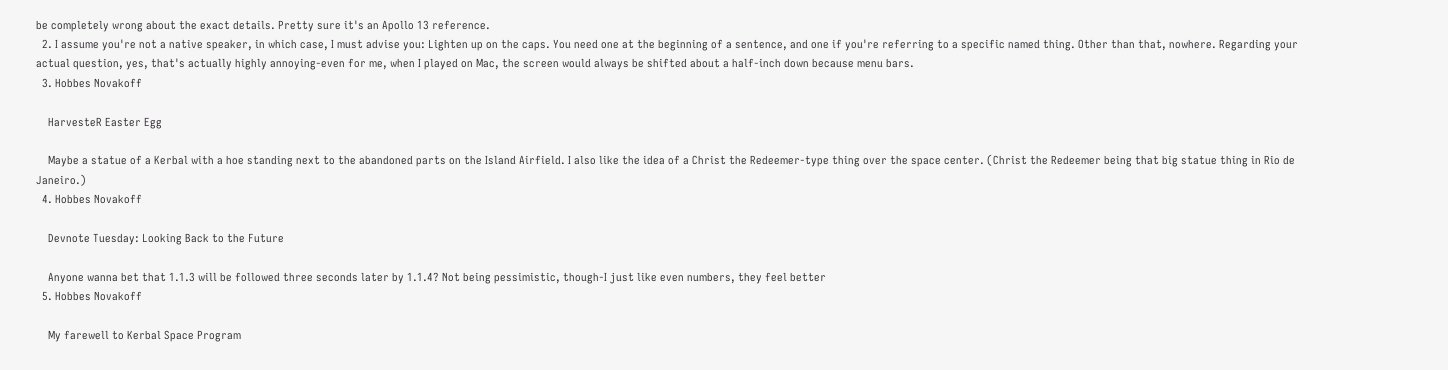be completely wrong about the exact details. Pretty sure it's an Apollo 13 reference.
  2. I assume you're not a native speaker, in which case, I must advise you: Lighten up on the caps. You need one at the beginning of a sentence, and one if you're referring to a specific named thing. Other than that, nowhere. Regarding your actual question, yes, that's actually highly annoying-even for me, when I played on Mac, the screen would always be shifted about a half-inch down because menu bars.
  3. Hobbes Novakoff

    HarvesteR Easter Egg

    Maybe a statue of a Kerbal with a hoe standing next to the abandoned parts on the Island Airfield. I also like the idea of a Christ the Redeemer-type thing over the space center. (Christ the Redeemer being that big statue thing in Rio de Janeiro.)
  4. Hobbes Novakoff

    Devnote Tuesday: Looking Back to the Future

    Anyone wanna bet that 1.1.3 will be followed three seconds later by 1.1.4? Not being pessimistic, though-I just like even numbers, they feel better
  5. Hobbes Novakoff

    My farewell to Kerbal Space Program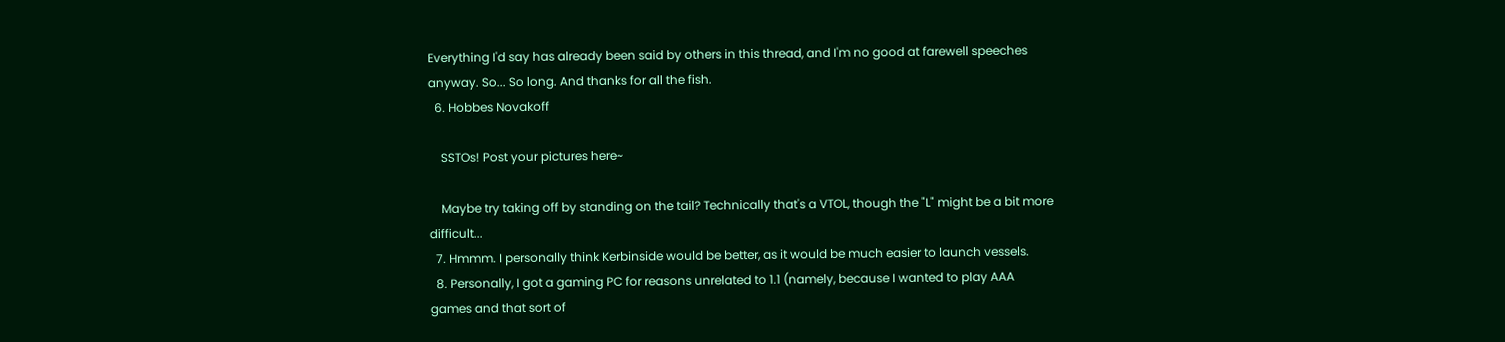Everything I'd say has already been said by others in this thread, and I'm no good at farewell speeches anyway. So... So long. And thanks for all the fish.
  6. Hobbes Novakoff

    SSTOs! Post your pictures here~

    Maybe try taking off by standing on the tail? Technically that's a VTOL, though the "L" might be a bit more difficult...
  7. Hmmm. I personally think Kerbinside would be better, as it would be much easier to launch vessels.
  8. Personally, I got a gaming PC for reasons unrelated to 1.1 (namely, because I wanted to play AAA games and that sort of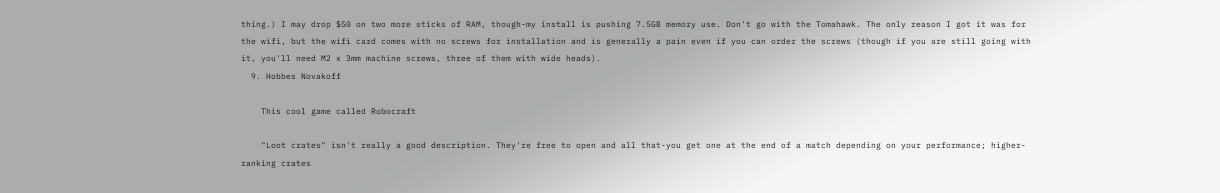thing.) I may drop $50 on two more sticks of RAM, though-my install is pushing 7.5GB memory use. Don't go with the Tomahawk. The only reason I got it was for the wifi, but the wifi card comes with no screws for installation and is generally a pain even if you can order the screws (though if you are still going with it, you'll need M2 x 3mm machine screws, three of them with wide heads).
  9. Hobbes Novakoff

    This cool game called Robocraft

    "Loot crates" isn't really a good description. They're free to open and all that-you get one at the end of a match depending on your performance; higher-ranking crates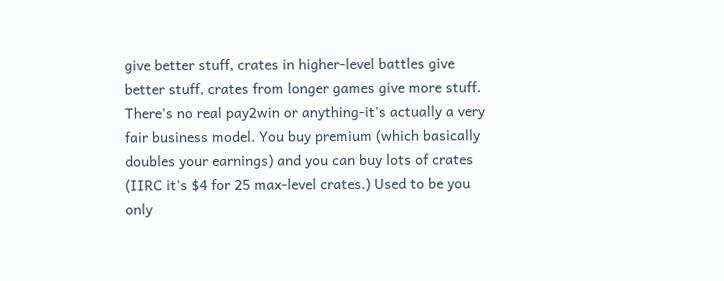give better stuff, crates in higher-level battles give better stuff, crates from longer games give more stuff. There's no real pay2win or anything-it's actually a very fair business model. You buy premium (which basically doubles your earnings) and you can buy lots of crates (IIRC it's $4 for 25 max-level crates.) Used to be you only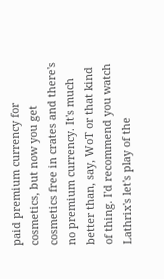paid premium currency for cosmetics, but now you get cosmetics free in crates and there's no premium currency. It's much better than, say, WoT or that kind of thing. I'd recommend you watch Lathrix's let's play of the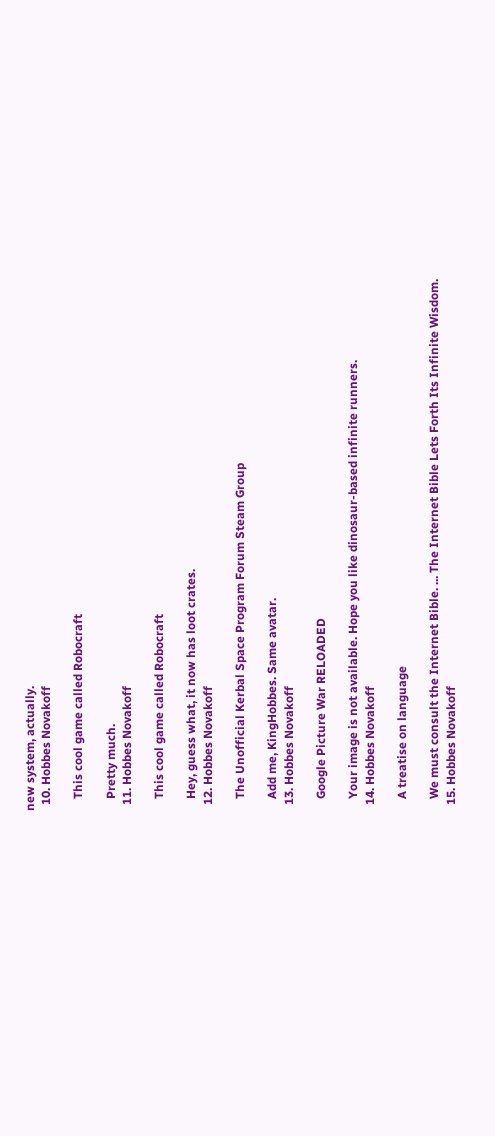new system, actually.
  10. Hobbes Novakoff

    This cool game called Robocraft

    Pretty much.
  11. Hobbes Novakoff

    This cool game called Robocraft

    Hey, guess what, it now has loot crates.
  12. Hobbes Novakoff

    The Unofficial Kerbal Space Program Forum Steam Group

    Add me, KingHobbes. Same avatar.
  13. Hobbes Novakoff

    Google Picture War RELOADED

    Your image is not available. Hope you like dinosaur-based infinite runners.
  14. Hobbes Novakoff

    A treatise on language

    We must consult the Internet Bible. ... The Internet Bible Lets Forth Its Infinite Wisdom.
  15. Hobbes Novakoff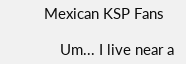Mexican KSP Fans

    Um... I live near a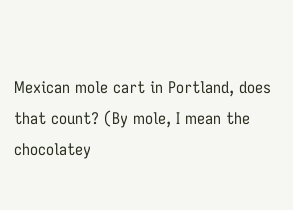Mexican mole cart in Portland, does that count? (By mole, I mean the chocolatey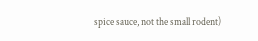spice sauce, not the small rodent)